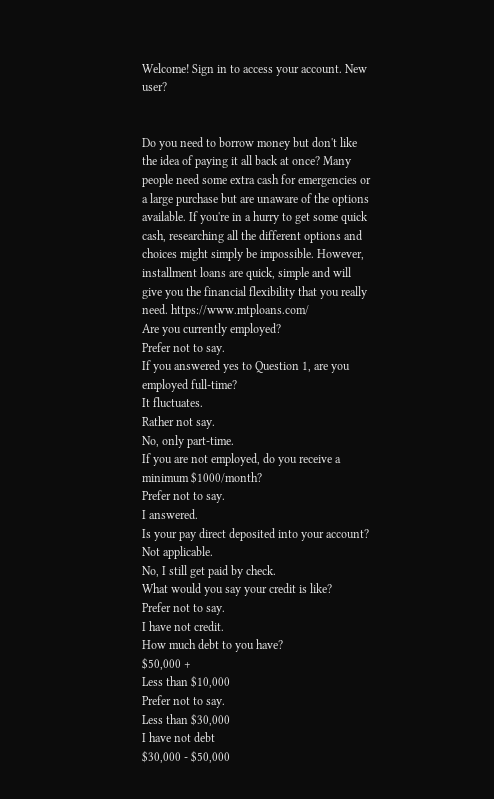Welcome! Sign in to access your account. New user?


Do you need to borrow money but don't like the idea of paying it all back at once? Many people need some extra cash for emergencies or a large purchase but are unaware of the options available. If you're in a hurry to get some quick cash, researching all the different options and choices might simply be impossible. However, installment loans are quick, simple and will give you the financial flexibility that you really need. https://www.mtploans.com/
Are you currently employed?
Prefer not to say.
If you answered yes to Question 1, are you employed full-time?
It fluctuates.
Rather not say.
No, only part-time.
If you are not employed, do you receive a minimum $1000/month?
Prefer not to say.
I answered.
Is your pay direct deposited into your account?
Not applicable.
No, I still get paid by check.
What would you say your credit is like?
Prefer not to say.
I have not credit.
How much debt to you have?
$50,000 +
Less than $10,000
Prefer not to say.
Less than $30,000
I have not debt
$30,000 - $50,000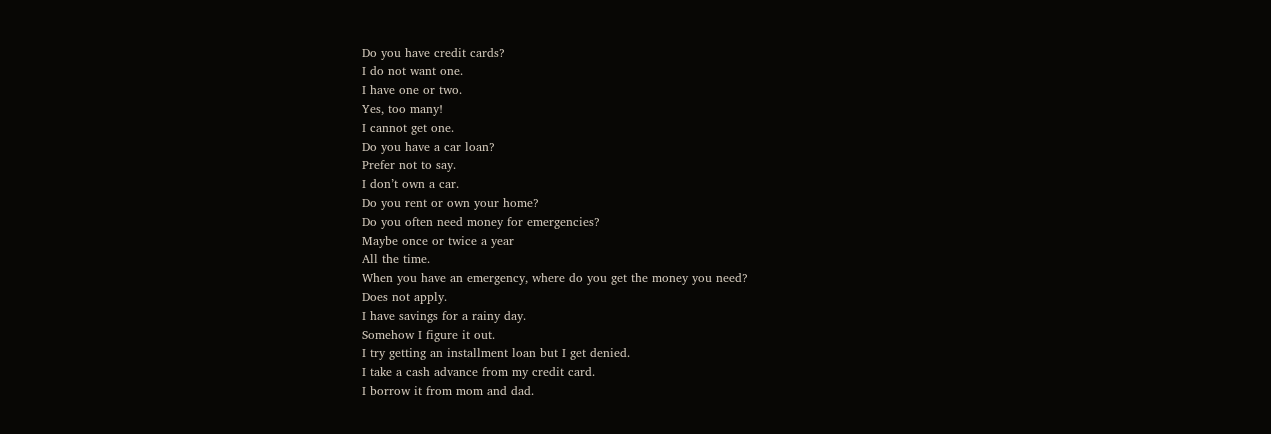Do you have credit cards?
I do not want one.
I have one or two.
Yes, too many!
I cannot get one.
Do you have a car loan?
Prefer not to say.
I don’t own a car.
Do you rent or own your home?
Do you often need money for emergencies?
Maybe once or twice a year
All the time.
When you have an emergency, where do you get the money you need?
Does not apply.
I have savings for a rainy day.
Somehow I figure it out.
I try getting an installment loan but I get denied.
I take a cash advance from my credit card.
I borrow it from mom and dad.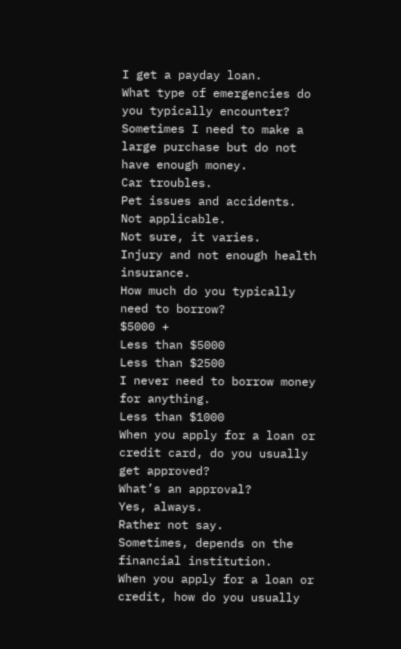I get a payday loan.
What type of emergencies do you typically encounter?
Sometimes I need to make a large purchase but do not have enough money.
Car troubles.
Pet issues and accidents.
Not applicable.
Not sure, it varies.
Injury and not enough health insurance.
How much do you typically need to borrow?
$5000 +
Less than $5000
Less than $2500
I never need to borrow money for anything.
Less than $1000
When you apply for a loan or credit card, do you usually get approved?
What’s an approval?
Yes, always.
Rather not say.
Sometimes, depends on the financial institution.
When you apply for a loan or credit, how do you usually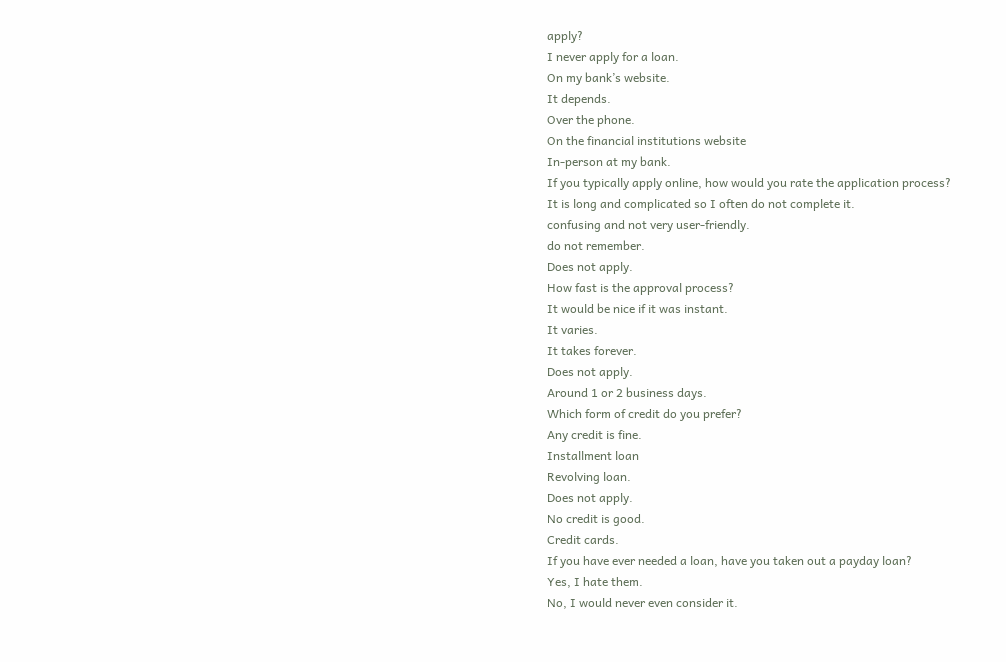apply?
I never apply for a loan.
On my bank’s website.
It depends.
Over the phone.
On the financial institutions website
In-person at my bank.
If you typically apply online, how would you rate the application process?
It is long and complicated so I often do not complete it.
confusing and not very user-friendly.
do not remember.
Does not apply.
How fast is the approval process?
It would be nice if it was instant.
It varies.
It takes forever.
Does not apply.
Around 1 or 2 business days.
Which form of credit do you prefer?
Any credit is fine.
Installment loan
Revolving loan.
Does not apply.
No credit is good.
Credit cards.
If you have ever needed a loan, have you taken out a payday loan?
Yes, I hate them.
No, I would never even consider it.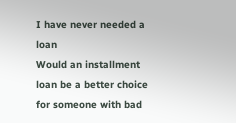I have never needed a loan
Would an installment loan be a better choice for someone with bad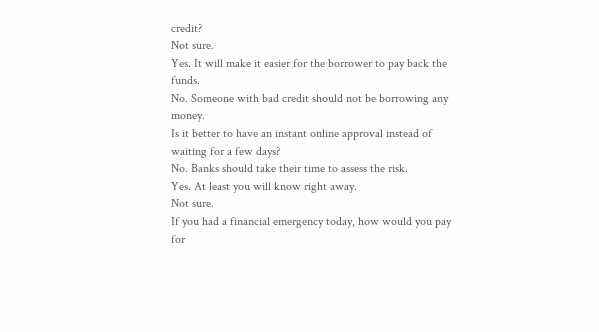credit?
Not sure.
Yes. It will make it easier for the borrower to pay back the funds.
No. Someone with bad credit should not be borrowing any money.
Is it better to have an instant online approval instead of waiting for a few days?
No. Banks should take their time to assess the risk.
Yes. At least you will know right away.
Not sure.
If you had a financial emergency today, how would you pay for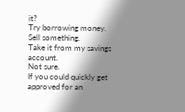it?
Try borrowing money.
Sell something.
Take it from my savings account.
Not sure.
If you could quickly get approved for an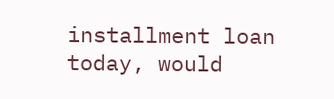installment loan today, would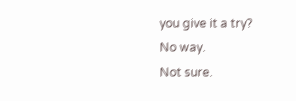you give it a try?
No way.
Not sure.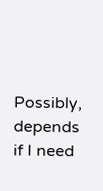Possibly, depends if I need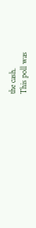the cash.
This poll was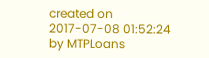created on 2017-07-08 01:52:24 by MTPLoans